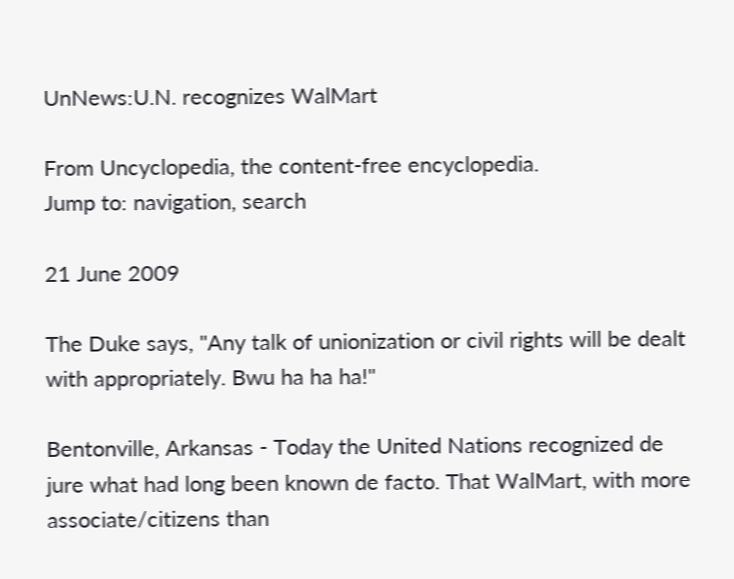UnNews:U.N. recognizes WalMart

From Uncyclopedia, the content-free encyclopedia.
Jump to: navigation, search

21 June 2009

The Duke says, "Any talk of unionization or civil rights will be dealt with appropriately. Bwu ha ha ha!"

Bentonville, Arkansas - Today the United Nations recognized de jure what had long been known de facto. That WalMart, with more associate/citizens than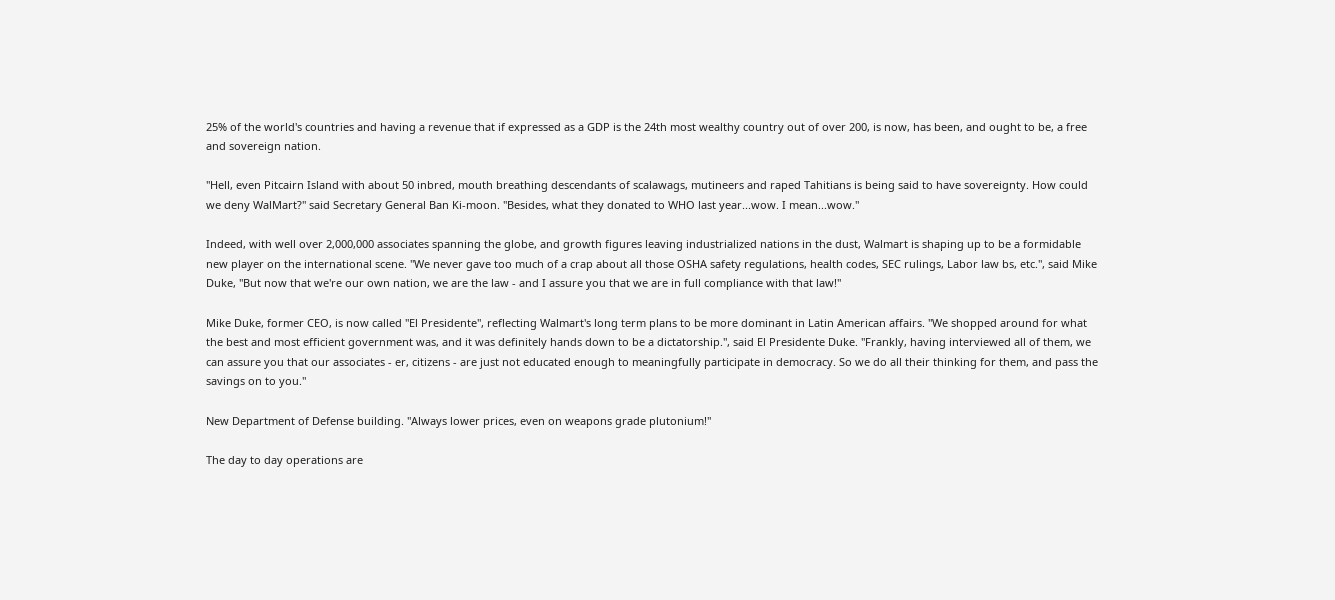25% of the world's countries and having a revenue that if expressed as a GDP is the 24th most wealthy country out of over 200, is now, has been, and ought to be, a free and sovereign nation.

"Hell, even Pitcairn Island with about 50 inbred, mouth breathing descendants of scalawags, mutineers and raped Tahitians is being said to have sovereignty. How could we deny WalMart?" said Secretary General Ban Ki-moon. "Besides, what they donated to WHO last year...wow. I mean...wow."

Indeed, with well over 2,000,000 associates spanning the globe, and growth figures leaving industrialized nations in the dust, Walmart is shaping up to be a formidable new player on the international scene. "We never gave too much of a crap about all those OSHA safety regulations, health codes, SEC rulings, Labor law bs, etc.", said Mike Duke, "But now that we're our own nation, we are the law - and I assure you that we are in full compliance with that law!"

Mike Duke, former CEO, is now called "El Presidente", reflecting Walmart's long term plans to be more dominant in Latin American affairs. "We shopped around for what the best and most efficient government was, and it was definitely hands down to be a dictatorship.", said El Presidente Duke. "Frankly, having interviewed all of them, we can assure you that our associates - er, citizens - are just not educated enough to meaningfully participate in democracy. So we do all their thinking for them, and pass the savings on to you."

New Department of Defense building. "Always lower prices, even on weapons grade plutonium!"

The day to day operations are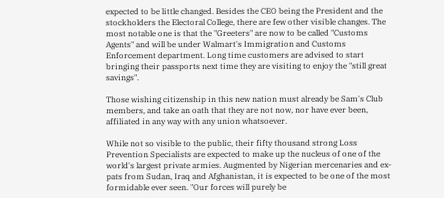expected to be little changed. Besides the CEO being the President and the stockholders the Electoral College, there are few other visible changes. The most notable one is that the "Greeters" are now to be called "Customs Agents" and will be under Walmart's Immigration and Customs Enforcement department. Long time customers are advised to start bringing their passports next time they are visiting to enjoy the "still great savings".

Those wishing citizenship in this new nation must already be Sam's Club members, and take an oath that they are not now, nor have ever been, affiliated in any way with any union whatsoever.

While not so visible to the public, their fifty thousand strong Loss Prevention Specialists are expected to make up the nucleus of one of the world's largest private armies. Augmented by Nigerian mercenaries and ex-pats from Sudan, Iraq and Afghanistan, it is expected to be one of the most formidable ever seen. "Our forces will purely be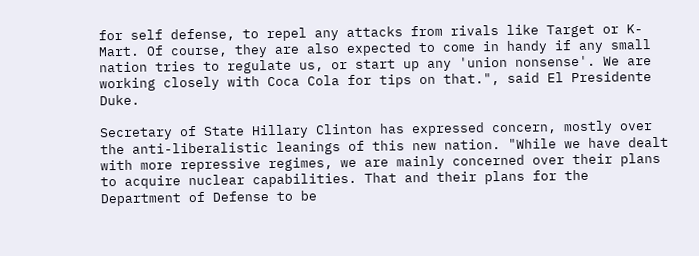for self defense, to repel any attacks from rivals like Target or K-Mart. Of course, they are also expected to come in handy if any small nation tries to regulate us, or start up any 'union nonsense'. We are working closely with Coca Cola for tips on that.", said El Presidente Duke.

Secretary of State Hillary Clinton has expressed concern, mostly over the anti-liberalistic leanings of this new nation. "While we have dealt with more repressive regimes, we are mainly concerned over their plans to acquire nuclear capabilities. That and their plans for the Department of Defense to be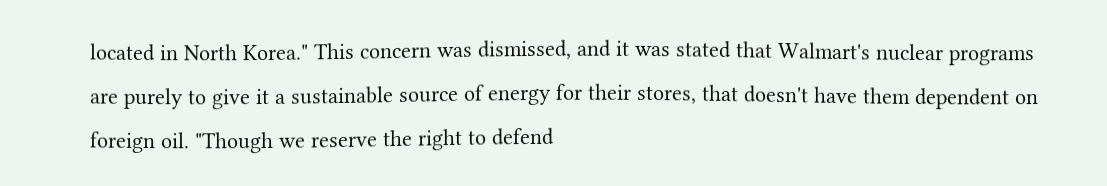located in North Korea." This concern was dismissed, and it was stated that Walmart's nuclear programs are purely to give it a sustainable source of energy for their stores, that doesn't have them dependent on foreign oil. "Though we reserve the right to defend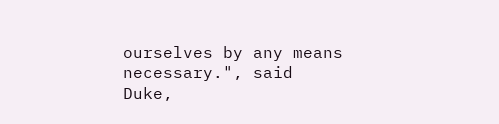ourselves by any means necessary.", said Duke,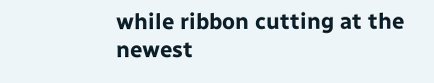while ribbon cutting at the newest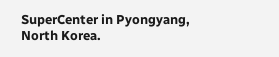SuperCenter in Pyongyang, North Korea.